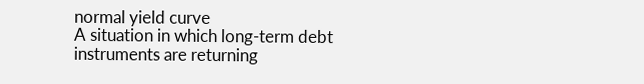normal yield curve
A situation in which long-term debt instruments are returning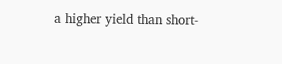a higher yield than short-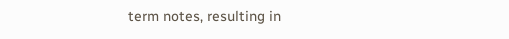term notes, resulting in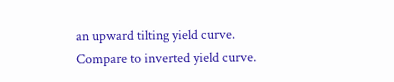an upward tilting yield curve. Compare to inverted yield curve.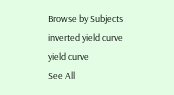Browse by Subjects
inverted yield curve
yield curve
See All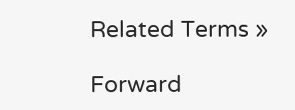Related Terms »

Forward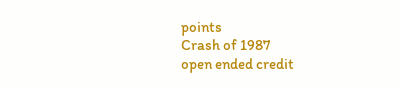points
Crash of 1987
open ended credit